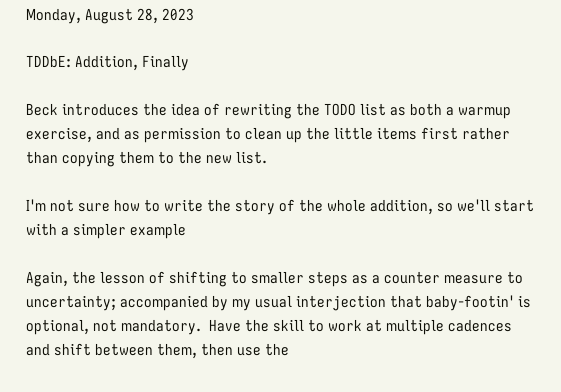Monday, August 28, 2023

TDDbE: Addition, Finally

Beck introduces the idea of rewriting the TODO list as both a warmup exercise, and as permission to clean up the little items first rather than copying them to the new list.

I'm not sure how to write the story of the whole addition, so we'll start with a simpler example

Again, the lesson of shifting to smaller steps as a counter measure to uncertainty; accompanied by my usual interjection that baby-footin' is optional, not mandatory.  Have the skill to work at multiple cadences and shift between them, then use the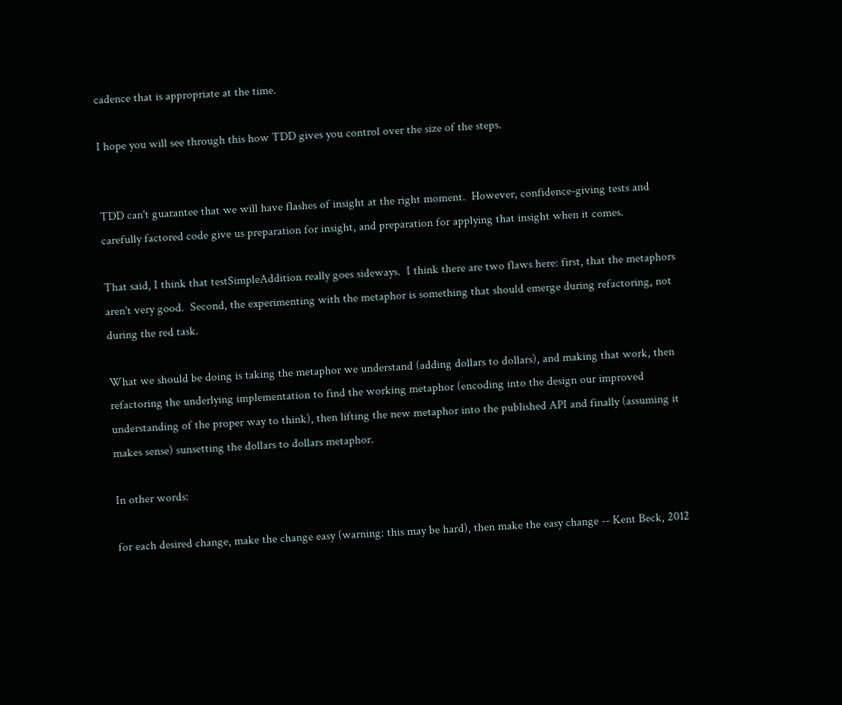cadence that is appropriate at the time.

I hope you will see through this how TDD gives you control over the size of the steps.


TDD can't guarantee that we will have flashes of insight at the right moment.  However, confidence-giving tests and carefully factored code give us preparation for insight, and preparation for applying that insight when it comes.

That said, I think that testSimpleAddition really goes sideways.  I think there are two flaws here: first, that the metaphors aren't very good.  Second, the experimenting with the metaphor is something that should emerge during refactoring, not during the red task.

What we should be doing is taking the metaphor we understand (adding dollars to dollars), and making that work, then refactoring the underlying implementation to find the working metaphor (encoding into the design our improved understanding of the proper way to think), then lifting the new metaphor into the published API and finally (assuming it makes sense) sunsetting the dollars to dollars metaphor.

In other words:

for each desired change, make the change easy (warning: this may be hard), then make the easy change -- Kent Beck, 2012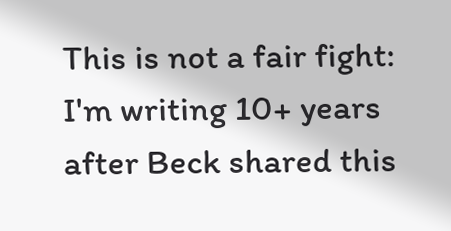This is not a fair fight: I'm writing 10+ years after Beck shared this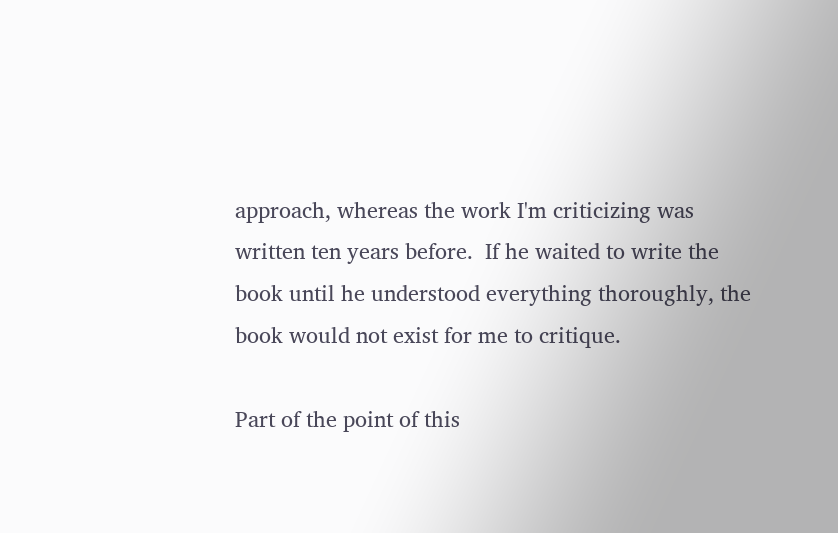approach, whereas the work I'm criticizing was written ten years before.  If he waited to write the book until he understood everything thoroughly, the book would not exist for me to critique.

Part of the point of this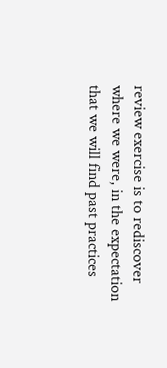review exercise is to rediscover where we were, in the expectation that we will find past practices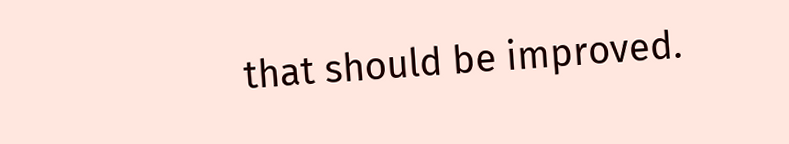that should be improved.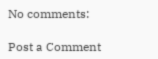No comments:

Post a Comment